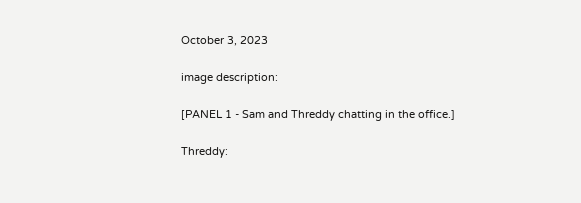October 3, 2023

image description:

[PANEL 1 - Sam and Threddy chatting in the office.]

Threddy: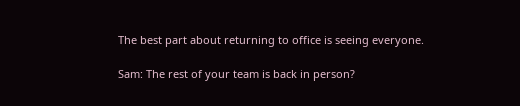The best part about returning to office is seeing everyone.

Sam: The rest of your team is back in person?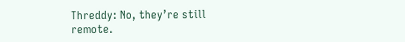Threddy: No, they’re still remote.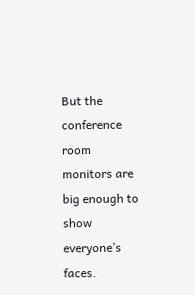But the conference room monitors are big enough to show everyone’s faces.